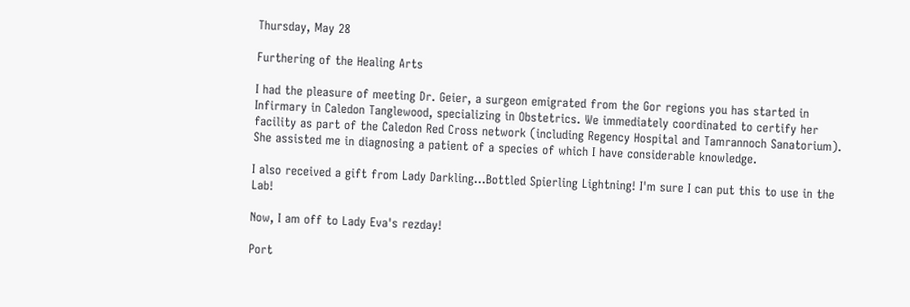Thursday, May 28

Furthering of the Healing Arts

I had the pleasure of meeting Dr. Geier, a surgeon emigrated from the Gor regions you has started in Infirmary in Caledon Tanglewood, specializing in Obstetrics. We immediately coordinated to certify her facility as part of the Caledon Red Cross network (including Regency Hospital and Tamrannoch Sanatorium). She assisted me in diagnosing a patient of a species of which I have considerable knowledge.

I also received a gift from Lady Darkling...Bottled Spierling Lightning! I'm sure I can put this to use in the Lab!

Now, I am off to Lady Eva's rezday!

Port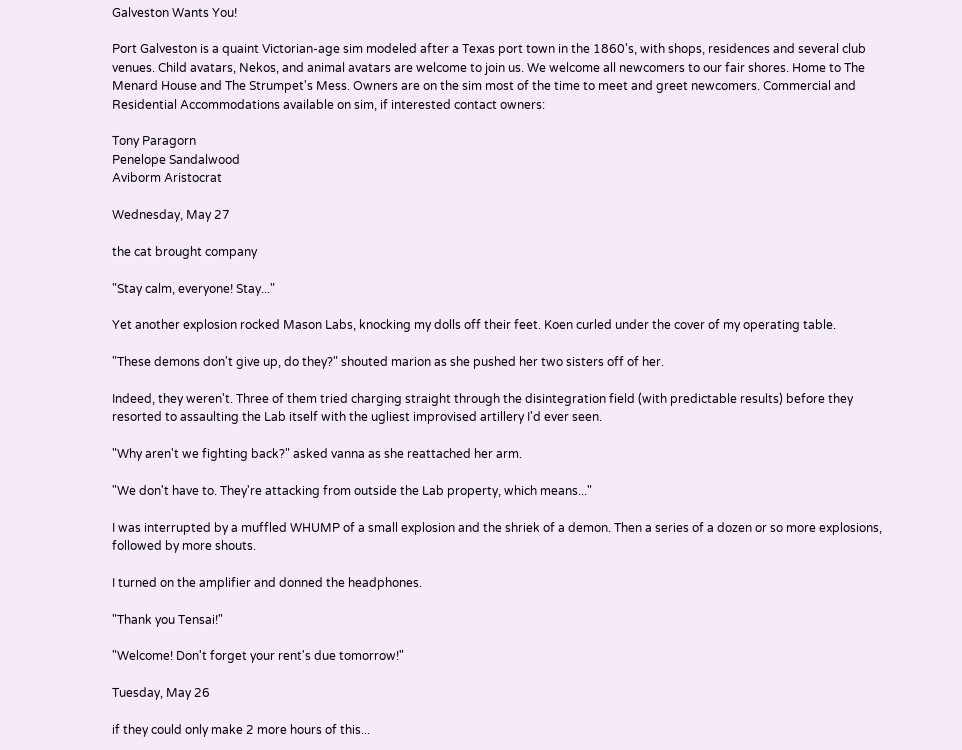Galveston Wants You!

Port Galveston is a quaint Victorian-age sim modeled after a Texas port town in the 1860's, with shops, residences and several club venues. Child avatars, Nekos, and animal avatars are welcome to join us. We welcome all newcomers to our fair shores. Home to The Menard House and The Strumpet's Mess. Owners are on the sim most of the time to meet and greet newcomers. Commercial and Residential Accommodations available on sim, if interested contact owners:

Tony Paragorn
Penelope Sandalwood
Aviborm Aristocrat

Wednesday, May 27

the cat brought company

"Stay calm, everyone! Stay..."

Yet another explosion rocked Mason Labs, knocking my dolls off their feet. Koen curled under the cover of my operating table.

"These demons don't give up, do they?" shouted marion as she pushed her two sisters off of her.

Indeed, they weren't. Three of them tried charging straight through the disintegration field (with predictable results) before they resorted to assaulting the Lab itself with the ugliest improvised artillery I'd ever seen.

"Why aren't we fighting back?" asked vanna as she reattached her arm.

"We don't have to. They're attacking from outside the Lab property, which means..."

I was interrupted by a muffled WHUMP of a small explosion and the shriek of a demon. Then a series of a dozen or so more explosions, followed by more shouts.

I turned on the amplifier and donned the headphones.

"Thank you Tensai!"

"Welcome! Don't forget your rent's due tomorrow!"

Tuesday, May 26

if they could only make 2 more hours of this...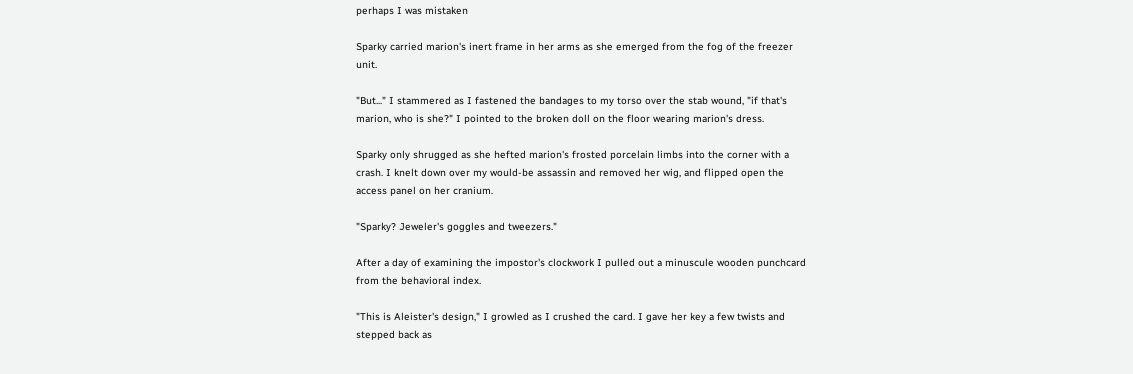perhaps I was mistaken

Sparky carried marion's inert frame in her arms as she emerged from the fog of the freezer unit.

"But..." I stammered as I fastened the bandages to my torso over the stab wound, "if that's marion, who is she?" I pointed to the broken doll on the floor wearing marion's dress.

Sparky only shrugged as she hefted marion's frosted porcelain limbs into the corner with a crash. I knelt down over my would-be assassin and removed her wig, and flipped open the access panel on her cranium.

"Sparky? Jeweler's goggles and tweezers."

After a day of examining the impostor's clockwork I pulled out a minuscule wooden punchcard from the behavioral index.

"This is Aleister's design," I growled as I crushed the card. I gave her key a few twists and stepped back as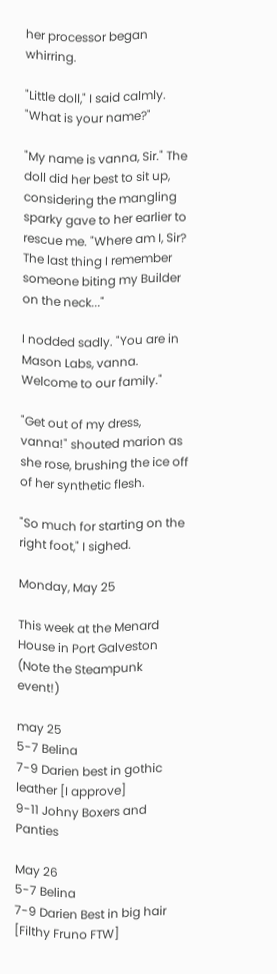her processor began whirring.

"Little doll," I said calmly. "What is your name?"

"My name is vanna, Sir." The doll did her best to sit up, considering the mangling sparky gave to her earlier to rescue me. "Where am I, Sir? The last thing I remember someone biting my Builder on the neck..."

I nodded sadly. "You are in Mason Labs, vanna. Welcome to our family."

"Get out of my dress, vanna!" shouted marion as she rose, brushing the ice off of her synthetic flesh.

"So much for starting on the right foot," I sighed.

Monday, May 25

This week at the Menard House in Port Galveston (Note the Steampunk event!)

may 25
5-7 Belina
7-9 Darien best in gothic leather [I approve]
9-11 Johny Boxers and Panties

May 26
5-7 Belina
7-9 Darien Best in big hair [Filthy Fruno FTW]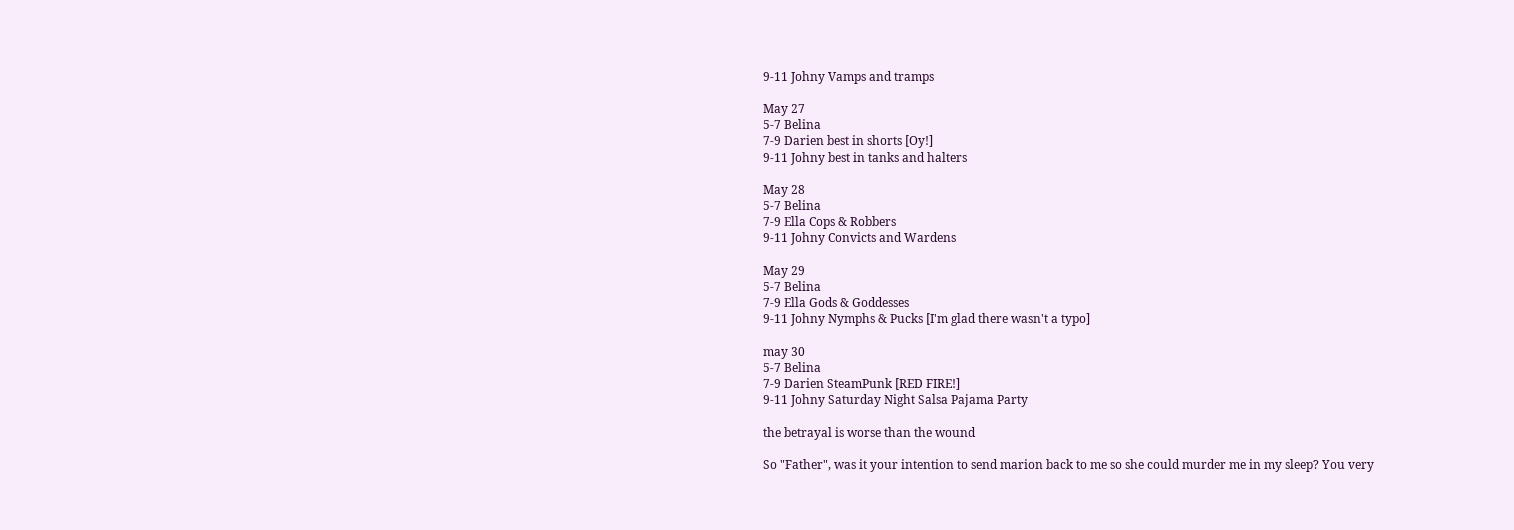9-11 Johny Vamps and tramps

May 27
5-7 Belina
7-9 Darien best in shorts [Oy!]
9-11 Johny best in tanks and halters

May 28
5-7 Belina
7-9 Ella Cops & Robbers
9-11 Johny Convicts and Wardens

May 29
5-7 Belina
7-9 Ella Gods & Goddesses
9-11 Johny Nymphs & Pucks [I'm glad there wasn't a typo]

may 30
5-7 Belina
7-9 Darien SteamPunk [RED FIRE!]
9-11 Johny Saturday Night Salsa Pajama Party

the betrayal is worse than the wound

So "Father", was it your intention to send marion back to me so she could murder me in my sleep? You very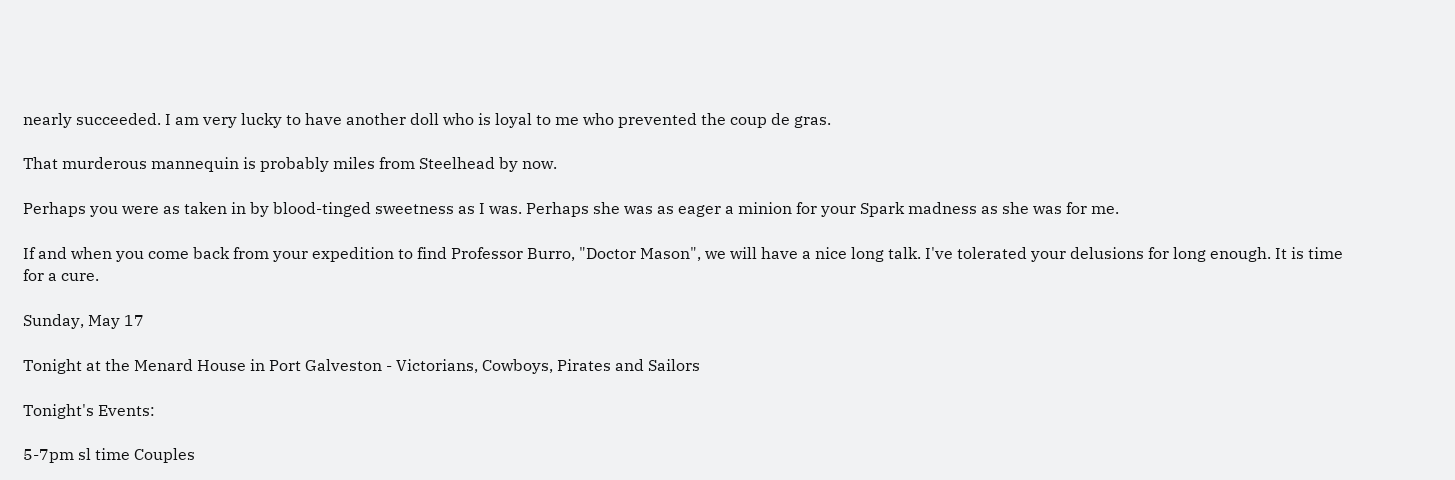nearly succeeded. I am very lucky to have another doll who is loyal to me who prevented the coup de gras.

That murderous mannequin is probably miles from Steelhead by now.

Perhaps you were as taken in by blood-tinged sweetness as I was. Perhaps she was as eager a minion for your Spark madness as she was for me.

If and when you come back from your expedition to find Professor Burro, "Doctor Mason", we will have a nice long talk. I've tolerated your delusions for long enough. It is time for a cure.

Sunday, May 17

Tonight at the Menard House in Port Galveston - Victorians, Cowboys, Pirates and Sailors

Tonight's Events:

5-7pm sl time Couples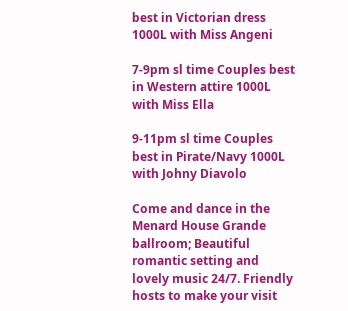best in Victorian dress 1000L with Miss Angeni

7-9pm sl time Couples best in Western attire 1000L with Miss Ella

9-11pm sl time Couples best in Pirate/Navy 1000L with Johny Diavolo

Come and dance in the Menard House Grande ballroom; Beautiful romantic setting and lovely music 24/7. Friendly hosts to make your visit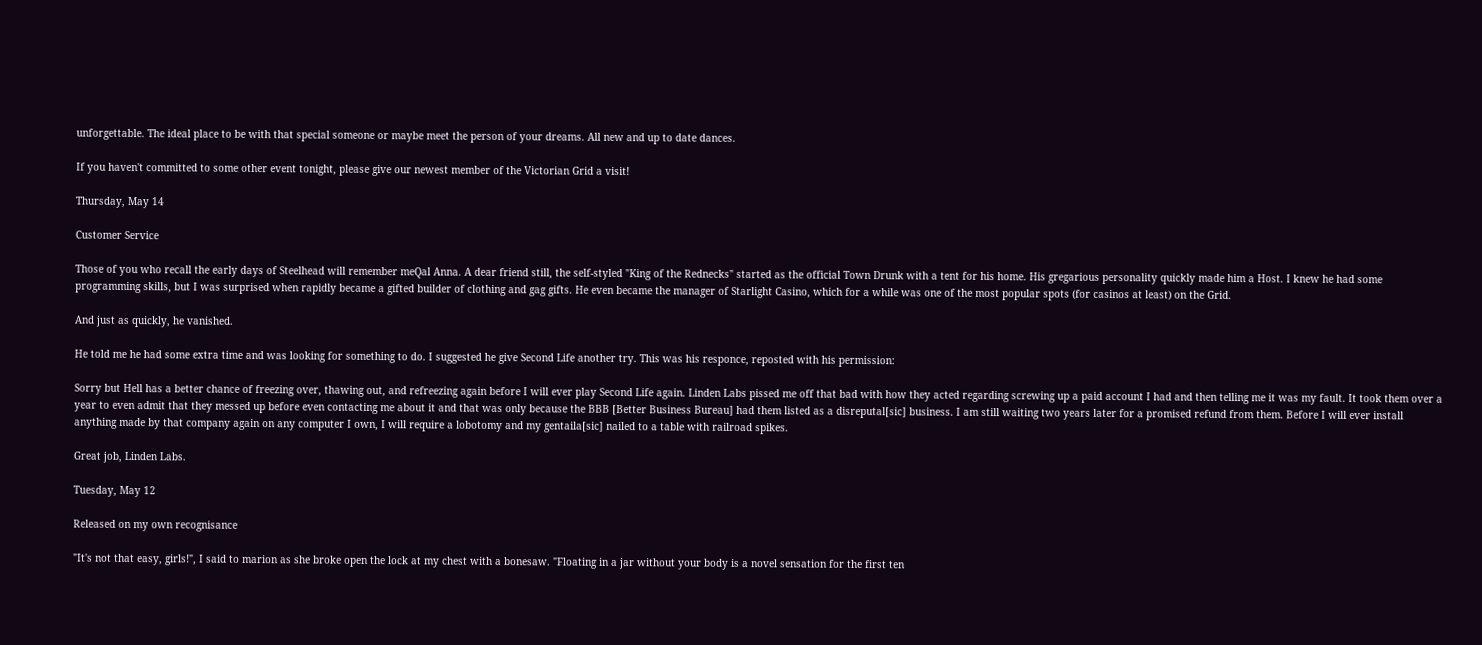unforgettable. The ideal place to be with that special someone or maybe meet the person of your dreams. All new and up to date dances.

If you haven't committed to some other event tonight, please give our newest member of the Victorian Grid a visit!

Thursday, May 14

Customer Service

Those of you who recall the early days of Steelhead will remember meQal Anna. A dear friend still, the self-styled "King of the Rednecks" started as the official Town Drunk with a tent for his home. His gregarious personality quickly made him a Host. I knew he had some programming skills, but I was surprised when rapidly became a gifted builder of clothing and gag gifts. He even became the manager of Starlight Casino, which for a while was one of the most popular spots (for casinos at least) on the Grid.

And just as quickly, he vanished.

He told me he had some extra time and was looking for something to do. I suggested he give Second Life another try. This was his responce, reposted with his permission:

Sorry but Hell has a better chance of freezing over, thawing out, and refreezing again before I will ever play Second Life again. Linden Labs pissed me off that bad with how they acted regarding screwing up a paid account I had and then telling me it was my fault. It took them over a year to even admit that they messed up before even contacting me about it and that was only because the BBB [Better Business Bureau] had them listed as a disreputal[sic] business. I am still waiting two years later for a promised refund from them. Before I will ever install anything made by that company again on any computer I own, I will require a lobotomy and my gentaila[sic] nailed to a table with railroad spikes.

Great job, Linden Labs.

Tuesday, May 12

Released on my own recognisance

"It's not that easy, girls!", I said to marion as she broke open the lock at my chest with a bonesaw. "Floating in a jar without your body is a novel sensation for the first ten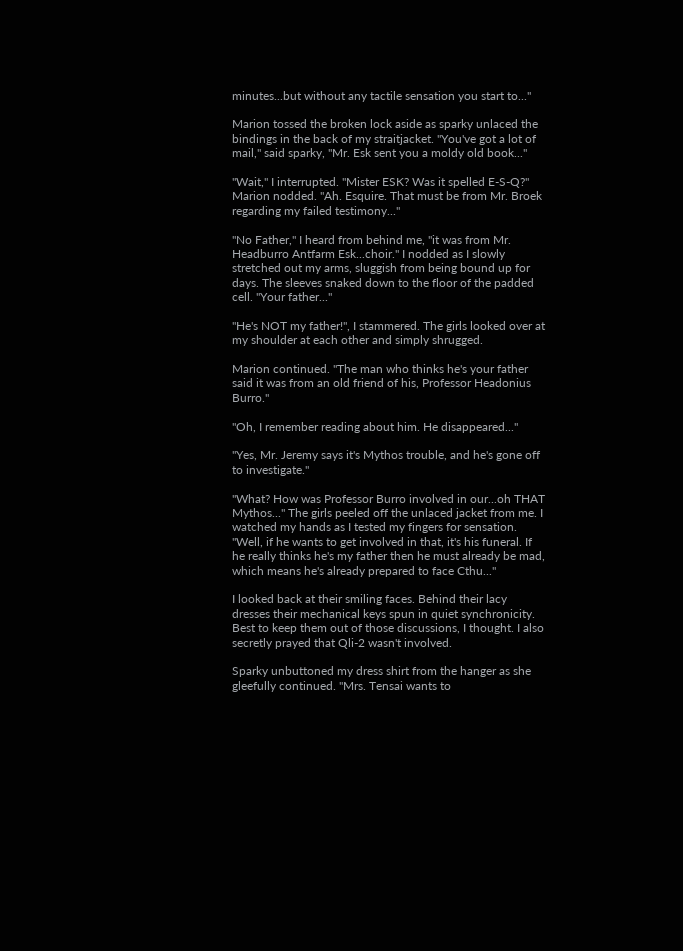minutes...but without any tactile sensation you start to..."

Marion tossed the broken lock aside as sparky unlaced the bindings in the back of my straitjacket. "You've got a lot of mail," said sparky, "Mr. Esk sent you a moldy old book..."

"Wait," I interrupted. "Mister ESK? Was it spelled E-S-Q?" Marion nodded. "Ah. Esquire. That must be from Mr. Broek regarding my failed testimony..."

"No Father," I heard from behind me, "it was from Mr. Headburro Antfarm Esk...choir." I nodded as I slowly stretched out my arms, sluggish from being bound up for days. The sleeves snaked down to the floor of the padded cell. "Your father..."

"He's NOT my father!", I stammered. The girls looked over at my shoulder at each other and simply shrugged.

Marion continued. "The man who thinks he's your father said it was from an old friend of his, Professor Headonius Burro."

"Oh, I remember reading about him. He disappeared..."

"Yes, Mr. Jeremy says it's Mythos trouble, and he's gone off to investigate."

"What? How was Professor Burro involved in our...oh THAT Mythos..." The girls peeled off the unlaced jacket from me. I watched my hands as I tested my fingers for sensation. "Well, if he wants to get involved in that, it's his funeral. If he really thinks he's my father then he must already be mad, which means he's already prepared to face Cthu..."

I looked back at their smiling faces. Behind their lacy dresses their mechanical keys spun in quiet synchronicity. Best to keep them out of those discussions, I thought. I also secretly prayed that Qli-2 wasn't involved.

Sparky unbuttoned my dress shirt from the hanger as she gleefully continued. "Mrs. Tensai wants to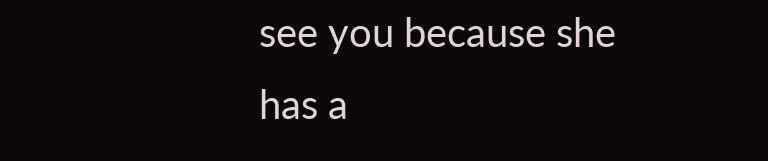see you because she has a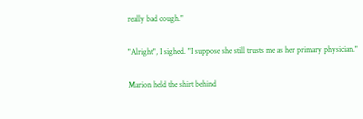really bad cough."

"Alright", I sighed. "I suppose she still trusts me as her primary physician."

Marion held the shirt behind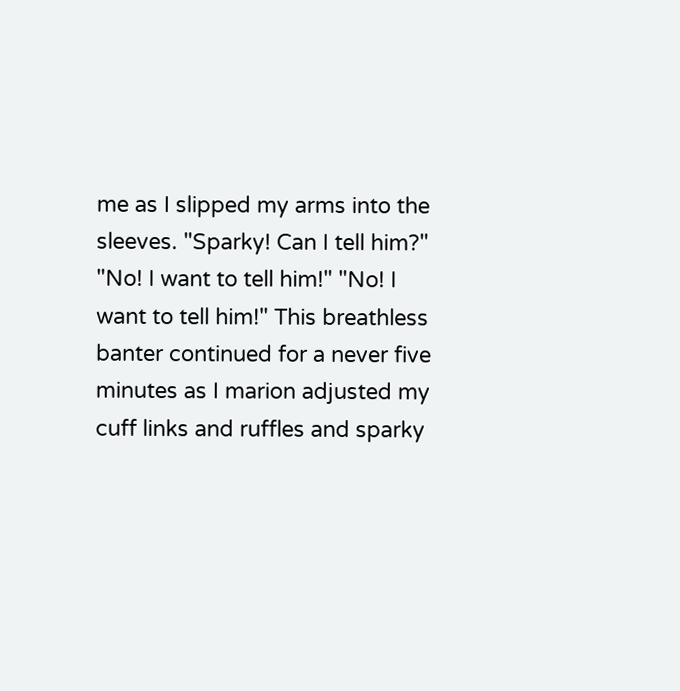me as I slipped my arms into the sleeves. "Sparky! Can I tell him?" "No! I want to tell him!" "No! I want to tell him!" This breathless banter continued for a never five minutes as I marion adjusted my cuff links and ruffles and sparky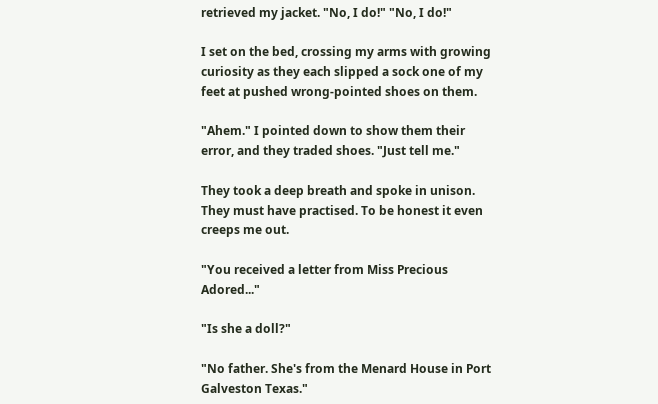retrieved my jacket. "No, I do!" "No, I do!"

I set on the bed, crossing my arms with growing curiosity as they each slipped a sock one of my feet at pushed wrong-pointed shoes on them.

"Ahem." I pointed down to show them their error, and they traded shoes. "Just tell me."

They took a deep breath and spoke in unison. They must have practised. To be honest it even creeps me out.

"You received a letter from Miss Precious Adored..."

"Is she a doll?"

"No father. She's from the Menard House in Port Galveston Texas."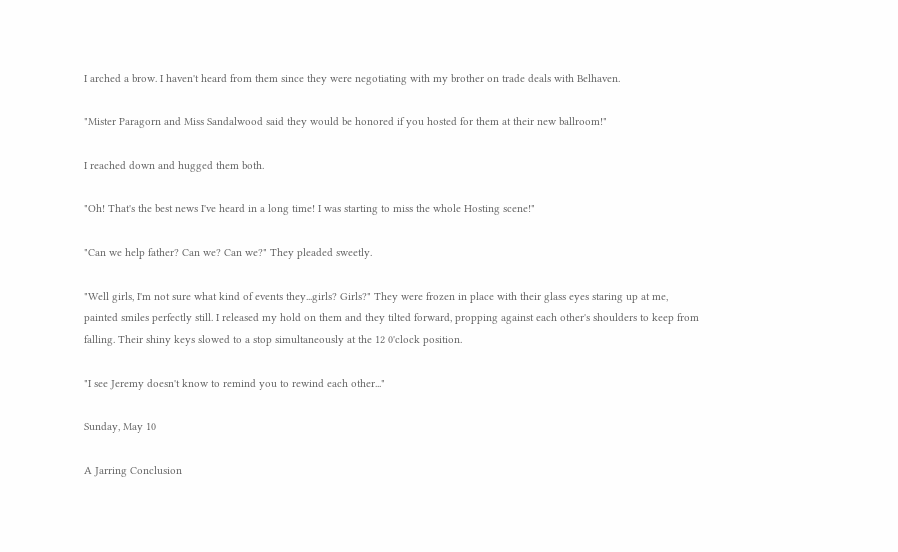I arched a brow. I haven't heard from them since they were negotiating with my brother on trade deals with Belhaven.

"Mister Paragorn and Miss Sandalwood said they would be honored if you hosted for them at their new ballroom!"

I reached down and hugged them both.

"Oh! That's the best news I've heard in a long time! I was starting to miss the whole Hosting scene!"

"Can we help father? Can we? Can we?" They pleaded sweetly.

"Well girls, I'm not sure what kind of events they...girls? Girls?" They were frozen in place with their glass eyes staring up at me, painted smiles perfectly still. I released my hold on them and they tilted forward, propping against each other's shoulders to keep from falling. Their shiny keys slowed to a stop simultaneously at the 12 0'clock position.

"I see Jeremy doesn't know to remind you to rewind each other..."

Sunday, May 10

A Jarring Conclusion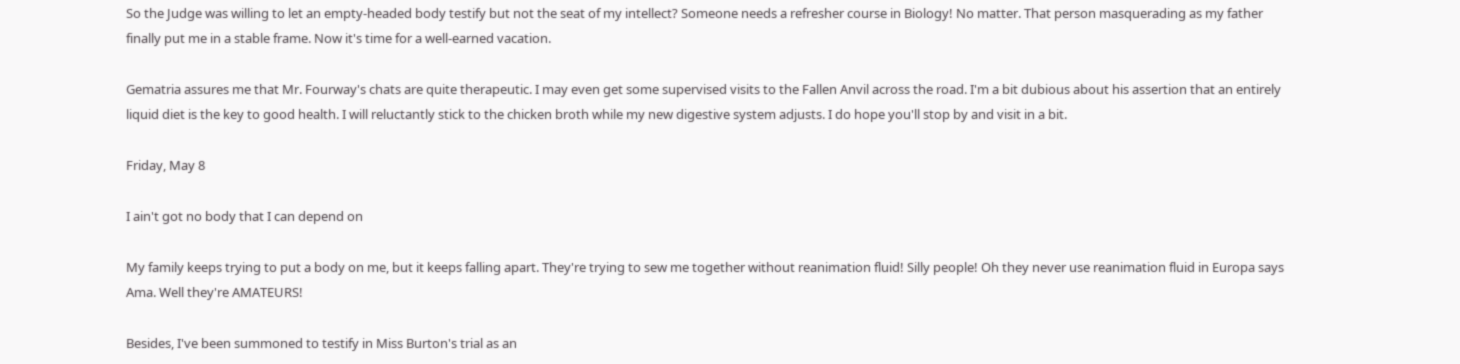So the Judge was willing to let an empty-headed body testify but not the seat of my intellect? Someone needs a refresher course in Biology! No matter. That person masquerading as my father finally put me in a stable frame. Now it's time for a well-earned vacation.

Gematria assures me that Mr. Fourway's chats are quite therapeutic. I may even get some supervised visits to the Fallen Anvil across the road. I'm a bit dubious about his assertion that an entirely liquid diet is the key to good health. I will reluctantly stick to the chicken broth while my new digestive system adjusts. I do hope you'll stop by and visit in a bit.

Friday, May 8

I ain't got no body that I can depend on

My family keeps trying to put a body on me, but it keeps falling apart. They're trying to sew me together without reanimation fluid! Silly people! Oh they never use reanimation fluid in Europa says Ama. Well they're AMATEURS!

Besides, I've been summoned to testify in Miss Burton's trial as an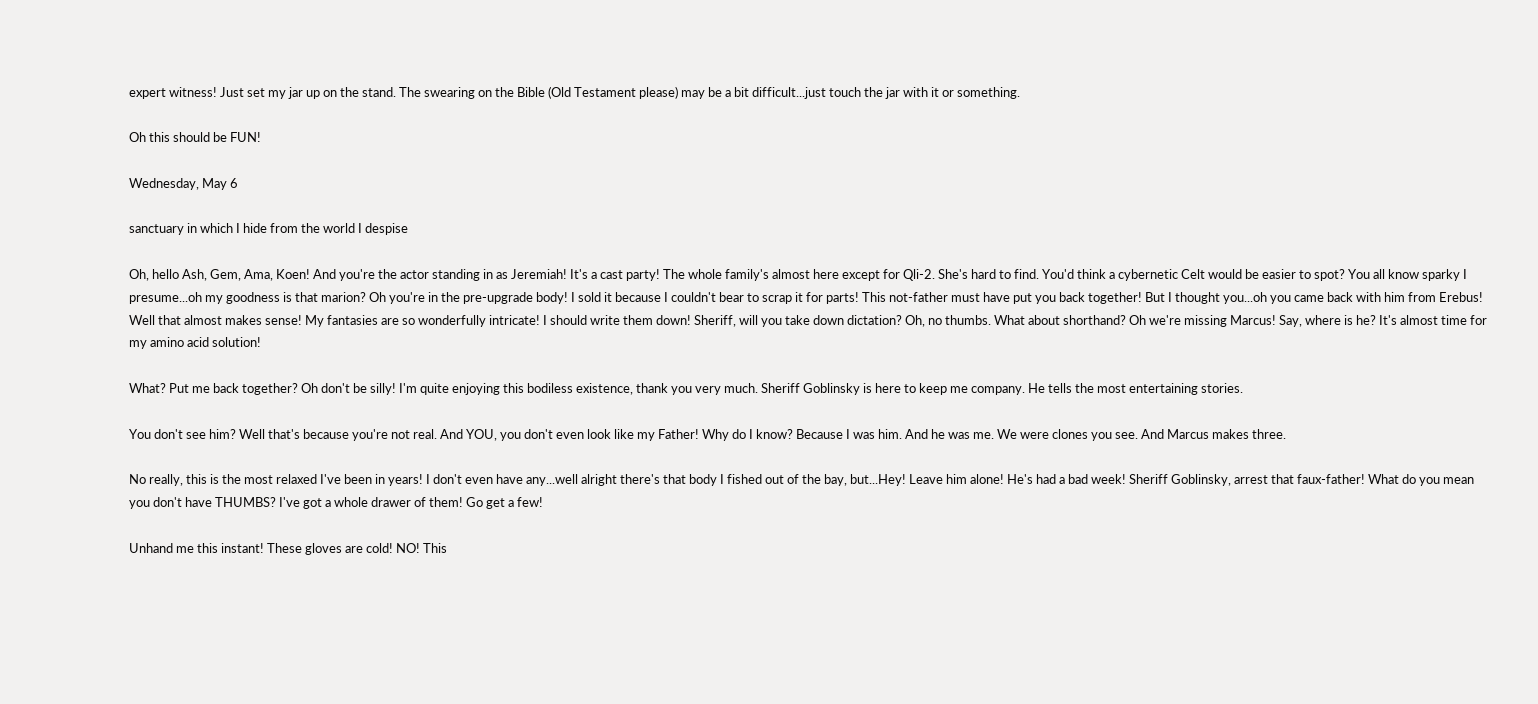expert witness! Just set my jar up on the stand. The swearing on the Bible (Old Testament please) may be a bit difficult...just touch the jar with it or something.

Oh this should be FUN!

Wednesday, May 6

sanctuary in which I hide from the world I despise

Oh, hello Ash, Gem, Ama, Koen! And you're the actor standing in as Jeremiah! It's a cast party! The whole family's almost here except for Qli-2. She's hard to find. You'd think a cybernetic Celt would be easier to spot? You all know sparky I presume...oh my goodness is that marion? Oh you're in the pre-upgrade body! I sold it because I couldn't bear to scrap it for parts! This not-father must have put you back together! But I thought you...oh you came back with him from Erebus! Well that almost makes sense! My fantasies are so wonderfully intricate! I should write them down! Sheriff, will you take down dictation? Oh, no thumbs. What about shorthand? Oh we're missing Marcus! Say, where is he? It's almost time for my amino acid solution!

What? Put me back together? Oh don't be silly! I'm quite enjoying this bodiless existence, thank you very much. Sheriff Goblinsky is here to keep me company. He tells the most entertaining stories.

You don't see him? Well that's because you're not real. And YOU, you don't even look like my Father! Why do I know? Because I was him. And he was me. We were clones you see. And Marcus makes three.

No really, this is the most relaxed I've been in years! I don't even have any...well alright there's that body I fished out of the bay, but...Hey! Leave him alone! He's had a bad week! Sheriff Goblinsky, arrest that faux-father! What do you mean you don't have THUMBS? I've got a whole drawer of them! Go get a few!

Unhand me this instant! These gloves are cold! NO! This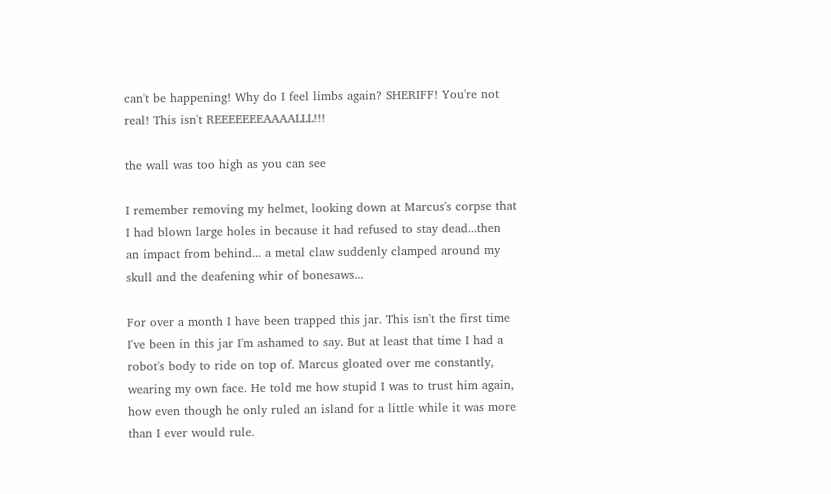can't be happening! Why do I feel limbs again? SHERIFF! You're not real! This isn't REEEEEEEAAAALLL!!!

the wall was too high as you can see

I remember removing my helmet, looking down at Marcus's corpse that I had blown large holes in because it had refused to stay dead...then an impact from behind... a metal claw suddenly clamped around my skull and the deafening whir of bonesaws...

For over a month I have been trapped this jar. This isn't the first time I've been in this jar I'm ashamed to say. But at least that time I had a robot's body to ride on top of. Marcus gloated over me constantly, wearing my own face. He told me how stupid I was to trust him again, how even though he only ruled an island for a little while it was more than I ever would rule.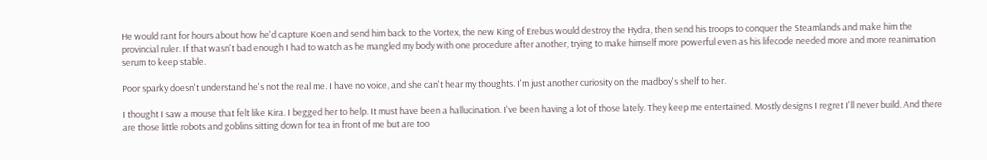He would rant for hours about how he'd capture Koen and send him back to the Vortex, the new King of Erebus would destroy the Hydra, then send his troops to conquer the Steamlands and make him the provincial ruler. If that wasn't bad enough I had to watch as he mangled my body with one procedure after another, trying to make himself more powerful even as his lifecode needed more and more reanimation serum to keep stable.

Poor sparky doesn't understand he's not the real me. I have no voice, and she can't hear my thoughts. I'm just another curiosity on the madboy's shelf to her.

I thought I saw a mouse that felt like Kira. I begged her to help. It must have been a hallucination. I've been having a lot of those lately. They keep me entertained. Mostly designs I regret I'll never build. And there are those little robots and goblins sitting down for tea in front of me but are too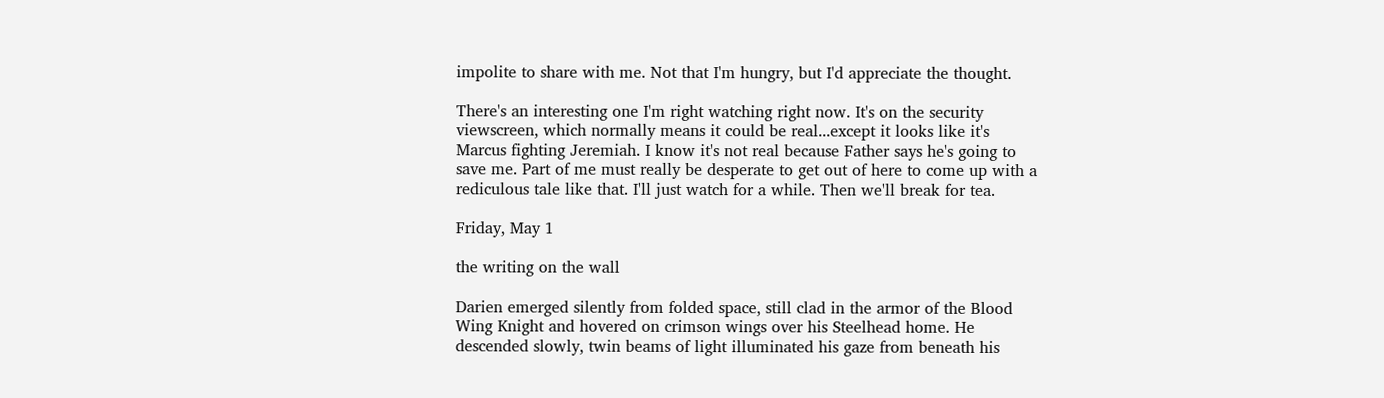impolite to share with me. Not that I'm hungry, but I'd appreciate the thought.

There's an interesting one I'm right watching right now. It's on the security viewscreen, which normally means it could be real...except it looks like it's Marcus fighting Jeremiah. I know it's not real because Father says he's going to save me. Part of me must really be desperate to get out of here to come up with a rediculous tale like that. I'll just watch for a while. Then we'll break for tea.

Friday, May 1

the writing on the wall

Darien emerged silently from folded space, still clad in the armor of the Blood Wing Knight and hovered on crimson wings over his Steelhead home. He descended slowly, twin beams of light illuminated his gaze from beneath his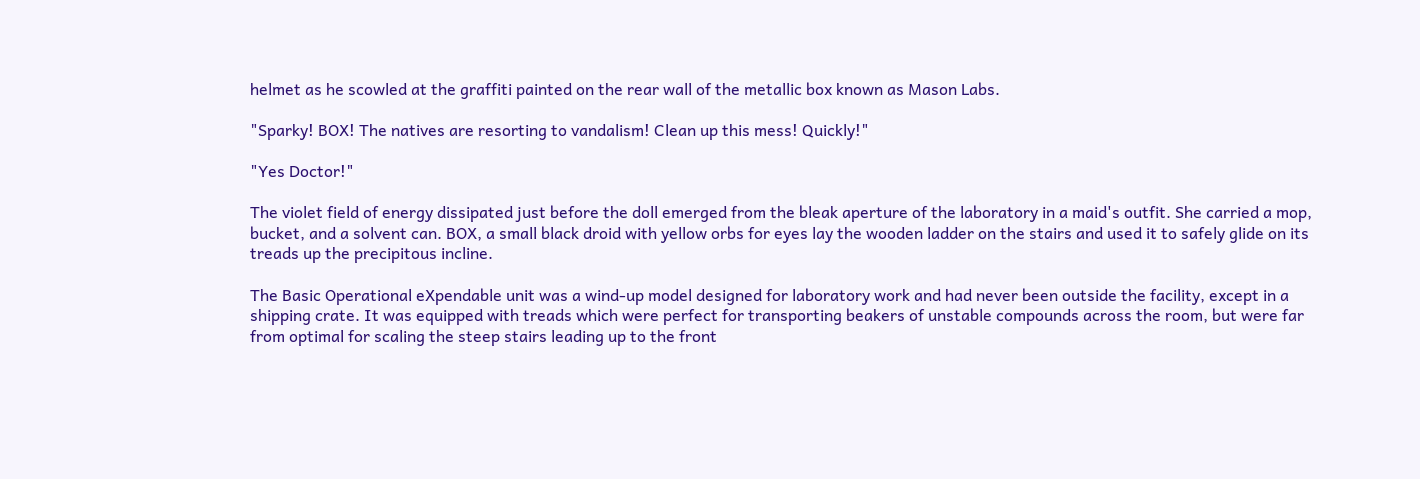helmet as he scowled at the graffiti painted on the rear wall of the metallic box known as Mason Labs.

"Sparky! BOX! The natives are resorting to vandalism! Clean up this mess! Quickly!"

"Yes Doctor!"

The violet field of energy dissipated just before the doll emerged from the bleak aperture of the laboratory in a maid's outfit. She carried a mop, bucket, and a solvent can. BOX, a small black droid with yellow orbs for eyes lay the wooden ladder on the stairs and used it to safely glide on its treads up the precipitous incline.

The Basic Operational eXpendable unit was a wind-up model designed for laboratory work and had never been outside the facility, except in a shipping crate. It was equipped with treads which were perfect for transporting beakers of unstable compounds across the room, but were far from optimal for scaling the steep stairs leading up to the front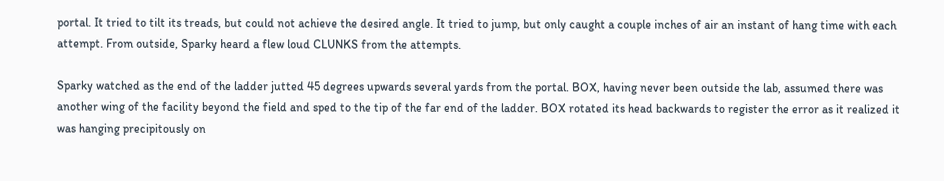portal. It tried to tilt its treads, but could not achieve the desired angle. It tried to jump, but only caught a couple inches of air an instant of hang time with each attempt. From outside, Sparky heard a flew loud CLUNKS from the attempts.

Sparky watched as the end of the ladder jutted 45 degrees upwards several yards from the portal. BOX, having never been outside the lab, assumed there was another wing of the facility beyond the field and sped to the tip of the far end of the ladder. BOX rotated its head backwards to register the error as it realized it was hanging precipitously on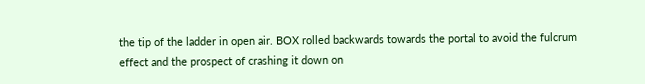the tip of the ladder in open air. BOX rolled backwards towards the portal to avoid the fulcrum effect and the prospect of crashing it down on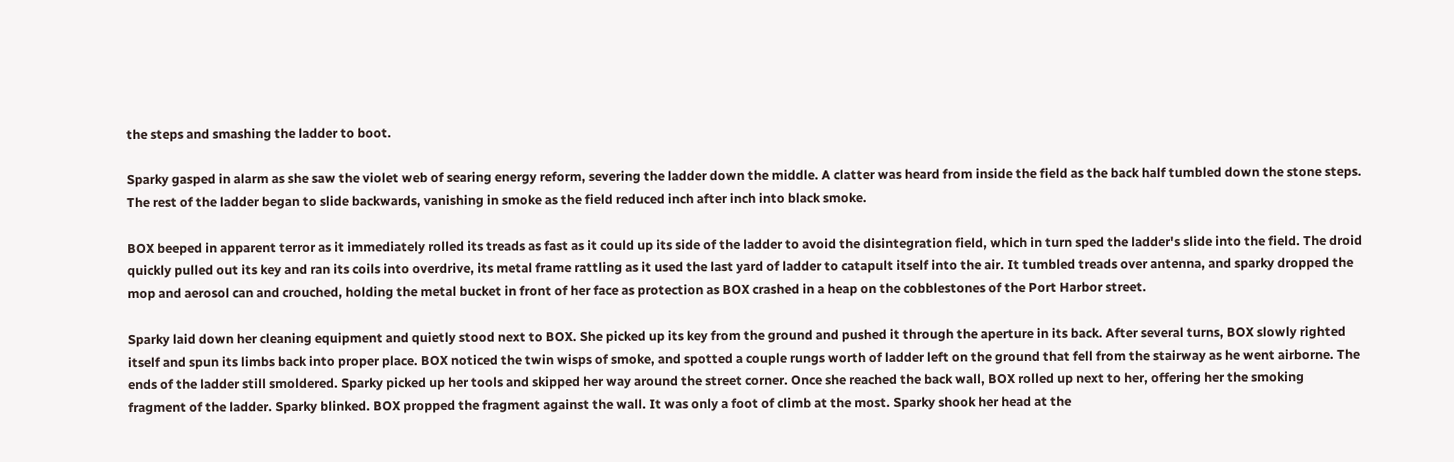the steps and smashing the ladder to boot.

Sparky gasped in alarm as she saw the violet web of searing energy reform, severing the ladder down the middle. A clatter was heard from inside the field as the back half tumbled down the stone steps. The rest of the ladder began to slide backwards, vanishing in smoke as the field reduced inch after inch into black smoke.

BOX beeped in apparent terror as it immediately rolled its treads as fast as it could up its side of the ladder to avoid the disintegration field, which in turn sped the ladder's slide into the field. The droid quickly pulled out its key and ran its coils into overdrive, its metal frame rattling as it used the last yard of ladder to catapult itself into the air. It tumbled treads over antenna, and sparky dropped the mop and aerosol can and crouched, holding the metal bucket in front of her face as protection as BOX crashed in a heap on the cobblestones of the Port Harbor street.

Sparky laid down her cleaning equipment and quietly stood next to BOX. She picked up its key from the ground and pushed it through the aperture in its back. After several turns, BOX slowly righted itself and spun its limbs back into proper place. BOX noticed the twin wisps of smoke, and spotted a couple rungs worth of ladder left on the ground that fell from the stairway as he went airborne. The ends of the ladder still smoldered. Sparky picked up her tools and skipped her way around the street corner. Once she reached the back wall, BOX rolled up next to her, offering her the smoking fragment of the ladder. Sparky blinked. BOX propped the fragment against the wall. It was only a foot of climb at the most. Sparky shook her head at the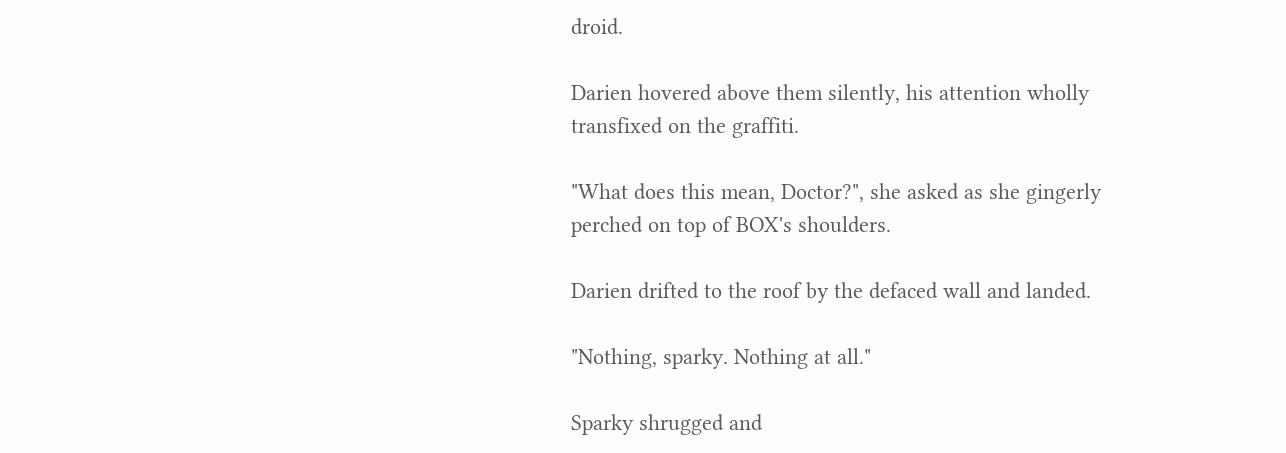droid.

Darien hovered above them silently, his attention wholly transfixed on the graffiti.

"What does this mean, Doctor?", she asked as she gingerly perched on top of BOX's shoulders.

Darien drifted to the roof by the defaced wall and landed.

"Nothing, sparky. Nothing at all."

Sparky shrugged and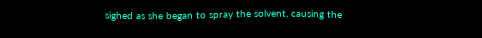sighed as she began to spray the solvent, causing the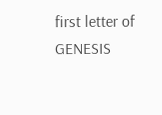first letter of GENESIS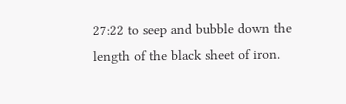27:22 to seep and bubble down the length of the black sheet of iron.